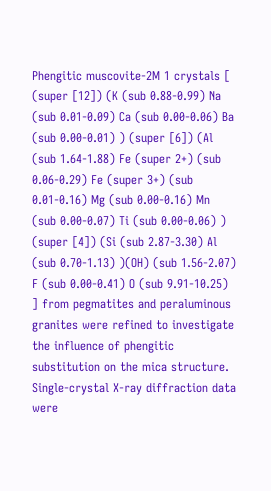Phengitic muscovite-2M 1 crystals [ (super [12]) (K (sub 0.88-0.99) Na (sub 0.01-0.09) Ca (sub 0.00-0.06) Ba (sub 0.00-0.01) ) (super [6]) (Al (sub 1.64-1.88) Fe (super 2+) (sub 0.06-0.29) Fe (super 3+) (sub 0.01-0.16) Mg (sub 0.00-0.16) Mn (sub 0.00-0.07) Ti (sub 0.00-0.06) ) (super [4]) (Si (sub 2.87-3.30) Al (sub 0.70-1.13) )(OH) (sub 1.56-2.07) F (sub 0.00-0.41) O (sub 9.91-10.25) ] from pegmatites and peraluminous granites were refined to investigate the influence of phengitic substitution on the mica structure. Single-crystal X-ray diffraction data were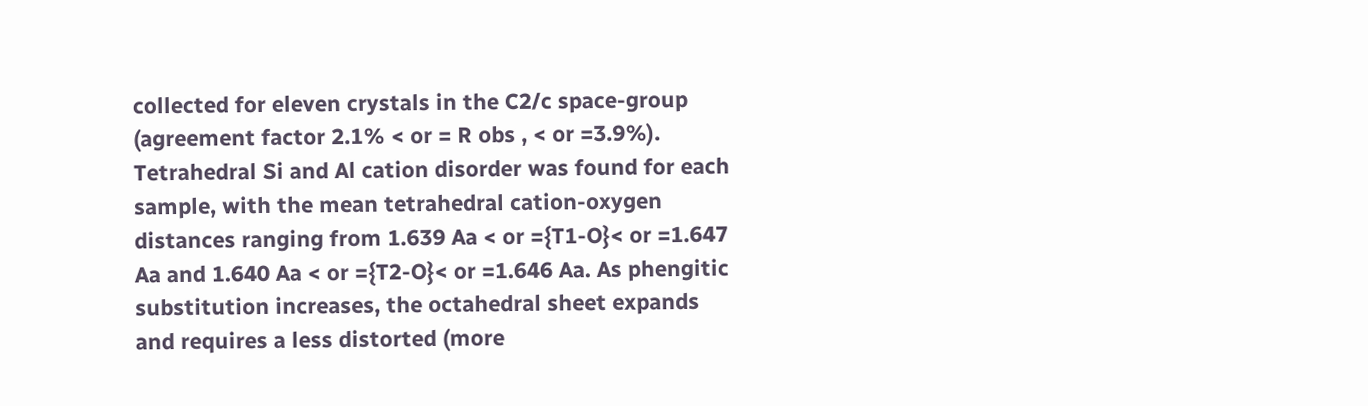collected for eleven crystals in the C2/c space-group (agreement factor 2.1% < or = R obs , < or =3.9%). Tetrahedral Si and Al cation disorder was found for each sample, with the mean tetrahedral cation-oxygen distances ranging from 1.639 Aa < or ={T1-O}< or =1.647 Aa and 1.640 Aa < or ={T2-O}< or =1.646 Aa. As phengitic substitution increases, the octahedral sheet expands and requires a less distorted (more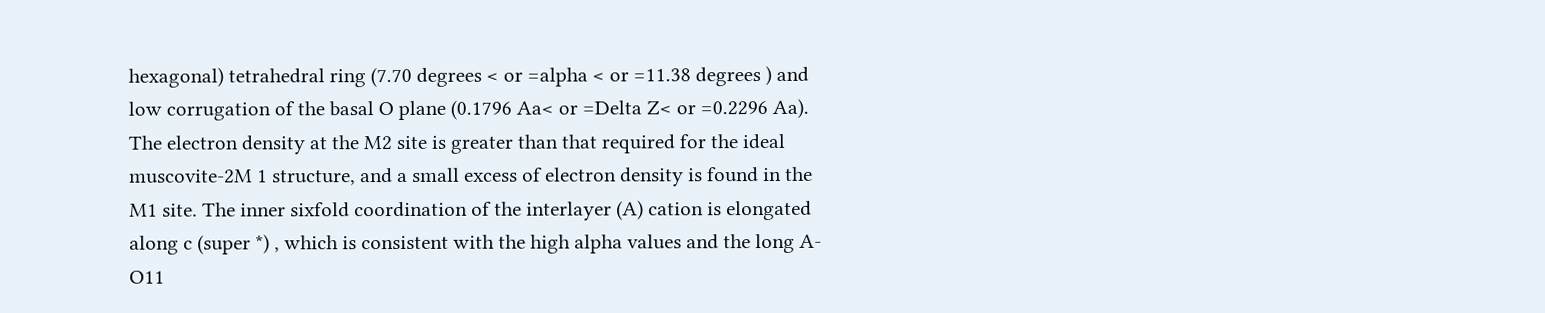hexagonal) tetrahedral ring (7.70 degrees < or =alpha < or =11.38 degrees ) and low corrugation of the basal O plane (0.1796 Aa< or =Delta Z< or =0.2296 Aa). The electron density at the M2 site is greater than that required for the ideal muscovite-2M 1 structure, and a small excess of electron density is found in the M1 site. The inner sixfold coordination of the interlayer (A) cation is elongated along c (super *) , which is consistent with the high alpha values and the long A-O11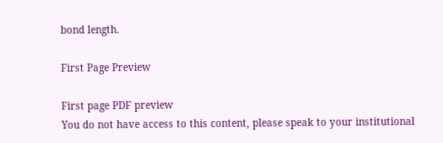bond length.

First Page Preview

First page PDF preview
You do not have access to this content, please speak to your institutional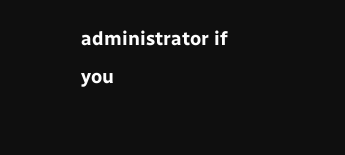administrator if you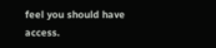feel you should have access.